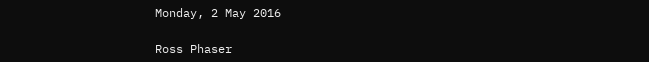Monday, 2 May 2016

Ross Phaser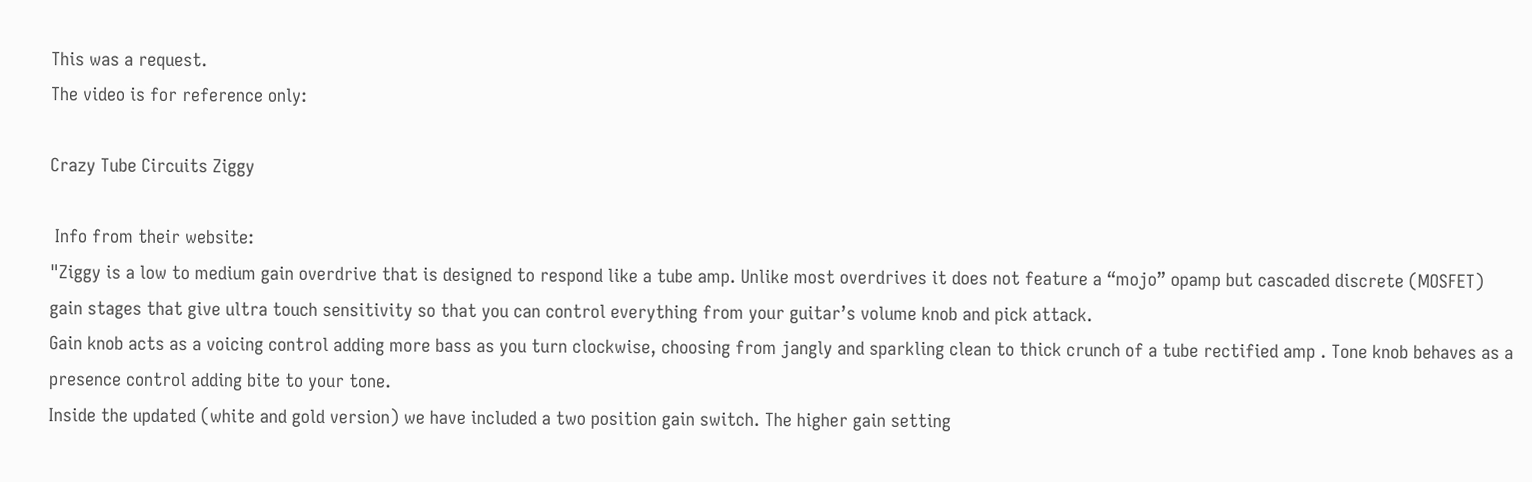This was a request.
The video is for reference only:

Crazy Tube Circuits Ziggy

 Info from their website:
"Ziggy is a low to medium gain overdrive that is designed to respond like a tube amp. Unlike most overdrives it does not feature a “mojo” opamp but cascaded discrete (MOSFET) gain stages that give ultra touch sensitivity so that you can control everything from your guitar’s volume knob and pick attack.
Gain knob acts as a voicing control adding more bass as you turn clockwise, choosing from jangly and sparkling clean to thick crunch of a tube rectified amp . Tone knob behaves as a presence control adding bite to your tone.
Inside the updated (white and gold version) we have included a two position gain switch. The higher gain setting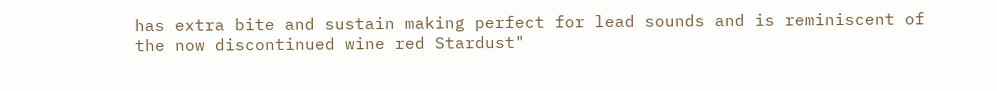has extra bite and sustain making perfect for lead sounds and is reminiscent of the now discontinued wine red Stardust"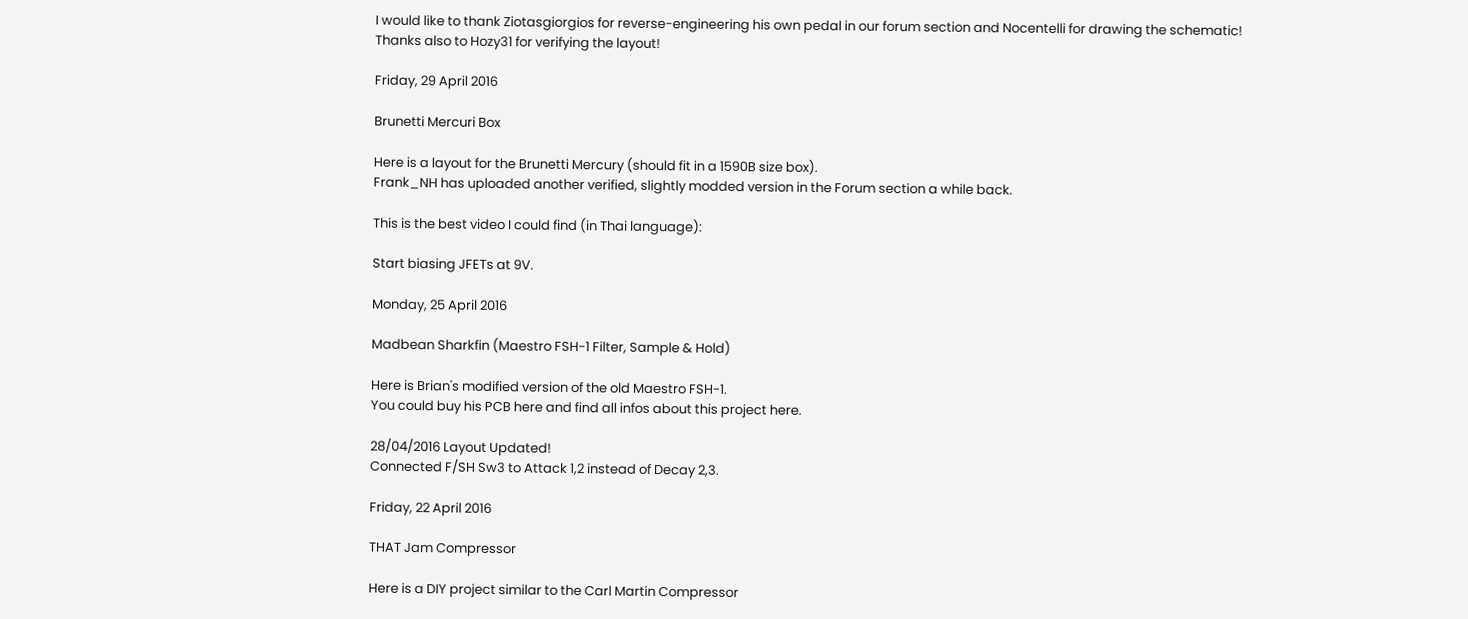I would like to thank Ziotasgiorgios for reverse-engineering his own pedal in our forum section and Nocentelli for drawing the schematic!
Thanks also to Hozy31 for verifying the layout!

Friday, 29 April 2016

Brunetti Mercuri Box

Here is a layout for the Brunetti Mercury (should fit in a 1590B size box).
Frank_NH has uploaded another verified, slightly modded version in the Forum section a while back.

This is the best video I could find (in Thai language):

Start biasing JFETs at 9V.

Monday, 25 April 2016

Madbean Sharkfin (Maestro FSH-1 Filter, Sample & Hold)

Here is Brian's modified version of the old Maestro FSH-1.
You could buy his PCB here and find all infos about this project here.

28/04/2016 Layout Updated!
Connected F/SH Sw3 to Attack 1,2 instead of Decay 2,3.

Friday, 22 April 2016

THAT Jam Compressor

Here is a DIY project similar to the Carl Martin Compressor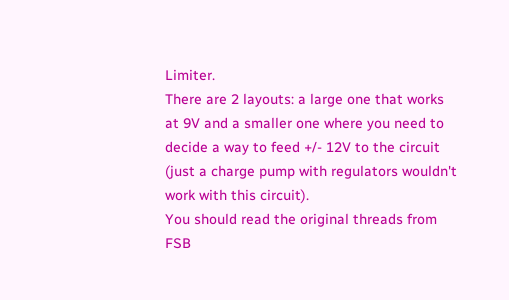Limiter.
There are 2 layouts: a large one that works at 9V and a smaller one where you need to decide a way to feed +/- 12V to the circuit (just a charge pump with regulators wouldn't work with this circuit).
You should read the original threads from FSB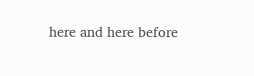here and here before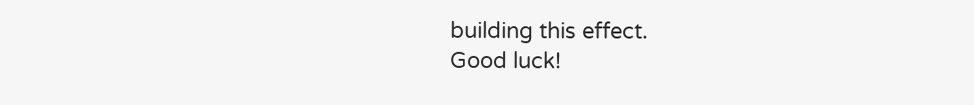building this effect.
Good luck!